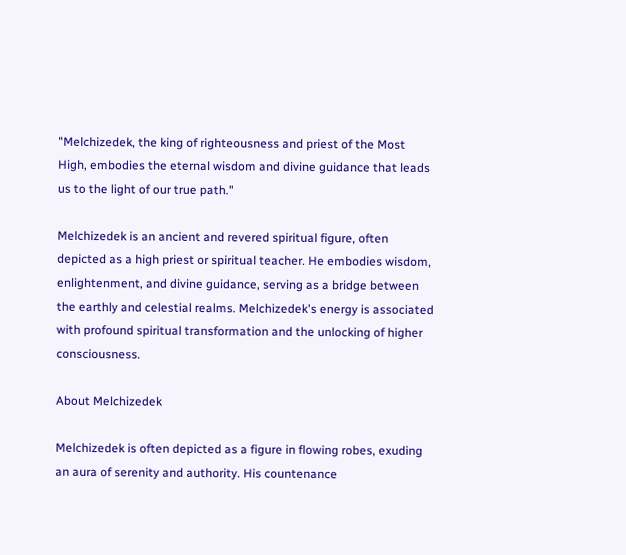"Melchizedek, the king of righteousness and priest of the Most High, embodies the eternal wisdom and divine guidance that leads us to the light of our true path."

Melchizedek is an ancient and revered spiritual figure, often depicted as a high priest or spiritual teacher. He embodies wisdom, enlightenment, and divine guidance, serving as a bridge between the earthly and celestial realms. Melchizedek's energy is associated with profound spiritual transformation and the unlocking of higher consciousness.

About Melchizedek

Melchizedek is often depicted as a figure in flowing robes, exuding an aura of serenity and authority. His countenance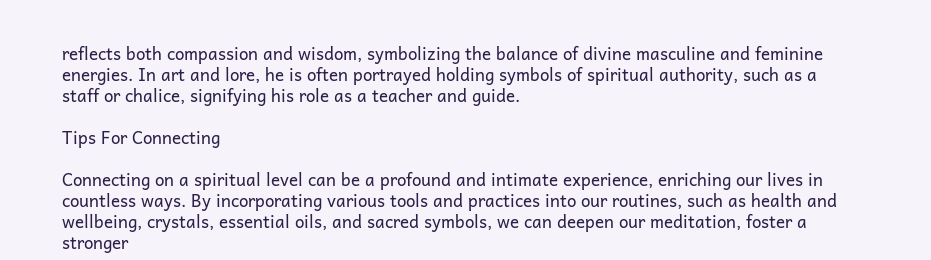reflects both compassion and wisdom, symbolizing the balance of divine masculine and feminine energies. In art and lore, he is often portrayed holding symbols of spiritual authority, such as a staff or chalice, signifying his role as a teacher and guide.

Tips For Connecting

Connecting on a spiritual level can be a profound and intimate experience, enriching our lives in countless ways. By incorporating various tools and practices into our routines, such as health and wellbeing, crystals, essential oils, and sacred symbols, we can deepen our meditation, foster a stronger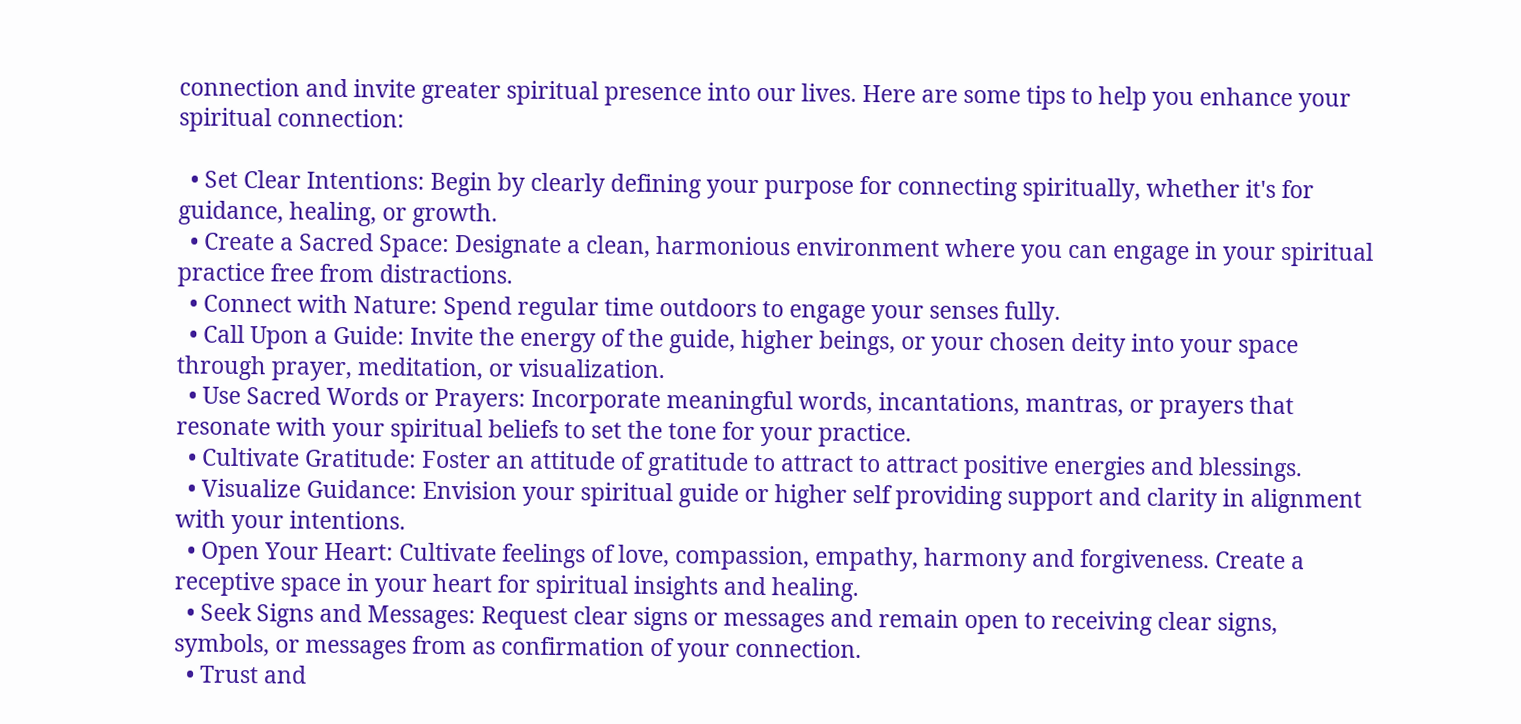connection and invite greater spiritual presence into our lives. Here are some tips to help you enhance your spiritual connection:

  • Set Clear Intentions: Begin by clearly defining your purpose for connecting spiritually, whether it's for guidance, healing, or growth.
  • Create a Sacred Space: Designate a clean, harmonious environment where you can engage in your spiritual practice free from distractions.
  • Connect with Nature: Spend regular time outdoors to engage your senses fully.
  • Call Upon a Guide: Invite the energy of the guide, higher beings, or your chosen deity into your space through prayer, meditation, or visualization.
  • Use Sacred Words or Prayers: Incorporate meaningful words, incantations, mantras, or prayers that resonate with your spiritual beliefs to set the tone for your practice.
  • Cultivate Gratitude: Foster an attitude of gratitude to attract to attract positive energies and blessings.
  • Visualize Guidance: Envision your spiritual guide or higher self providing support and clarity in alignment with your intentions.
  • Open Your Heart: Cultivate feelings of love, compassion, empathy, harmony and forgiveness. Create a receptive space in your heart for spiritual insights and healing.
  • Seek Signs and Messages: Request clear signs or messages and remain open to receiving clear signs, symbols, or messages from as confirmation of your connection.
  • Trust and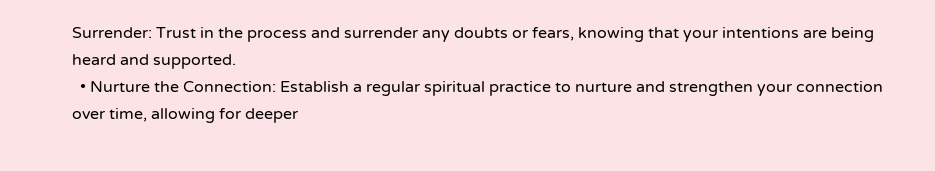Surrender: Trust in the process and surrender any doubts or fears, knowing that your intentions are being heard and supported.
  • Nurture the Connection: Establish a regular spiritual practice to nurture and strengthen your connection over time, allowing for deeper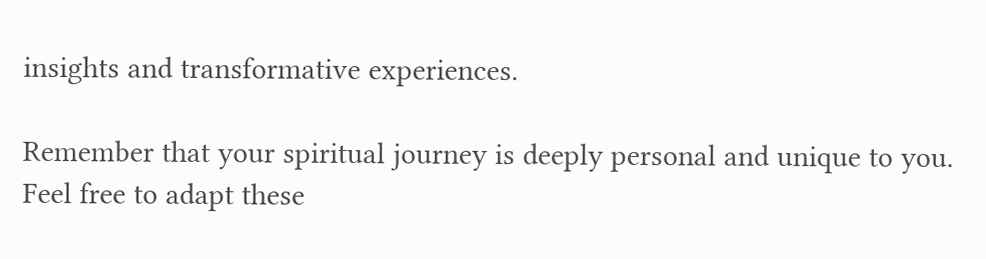insights and transformative experiences.

Remember that your spiritual journey is deeply personal and unique to you. Feel free to adapt these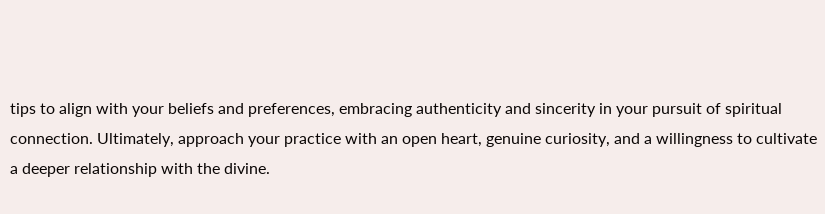tips to align with your beliefs and preferences, embracing authenticity and sincerity in your pursuit of spiritual connection. Ultimately, approach your practice with an open heart, genuine curiosity, and a willingness to cultivate a deeper relationship with the divine.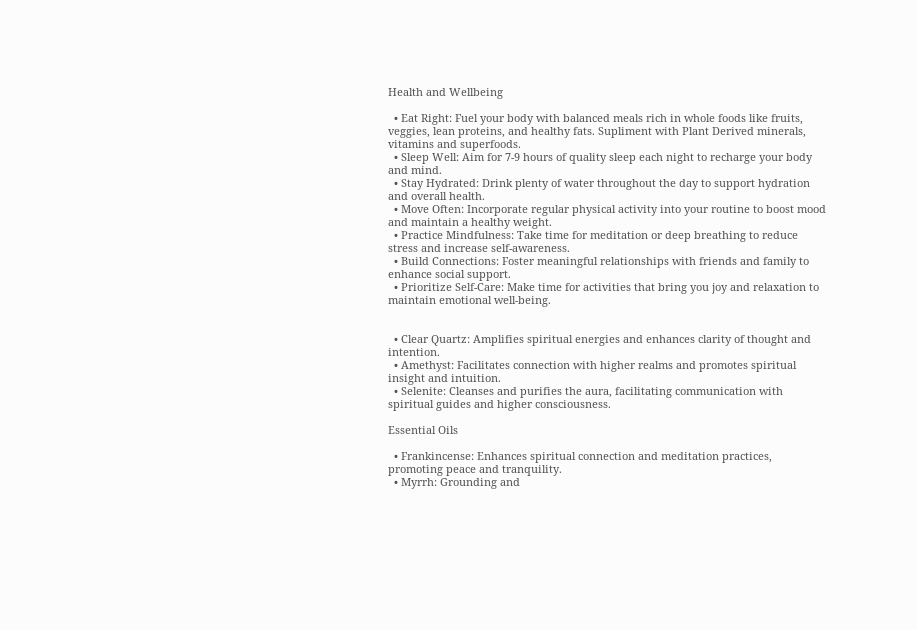Health and Wellbeing

  • Eat Right: Fuel your body with balanced meals rich in whole foods like fruits, veggies, lean proteins, and healthy fats. Supliment with Plant Derived minerals, vitamins and superfoods.
  • Sleep Well: Aim for 7-9 hours of quality sleep each night to recharge your body and mind.
  • Stay Hydrated: Drink plenty of water throughout the day to support hydration and overall health.
  • Move Often: Incorporate regular physical activity into your routine to boost mood and maintain a healthy weight.
  • Practice Mindfulness: Take time for meditation or deep breathing to reduce stress and increase self-awareness.
  • Build Connections: Foster meaningful relationships with friends and family to enhance social support.
  • Prioritize Self-Care: Make time for activities that bring you joy and relaxation to maintain emotional well-being.


  • Clear Quartz: Amplifies spiritual energies and enhances clarity of thought and intention.
  • Amethyst: Facilitates connection with higher realms and promotes spiritual insight and intuition.
  • Selenite: Cleanses and purifies the aura, facilitating communication with spiritual guides and higher consciousness.

Essential Oils

  • Frankincense: Enhances spiritual connection and meditation practices, promoting peace and tranquility.
  • Myrrh: Grounding and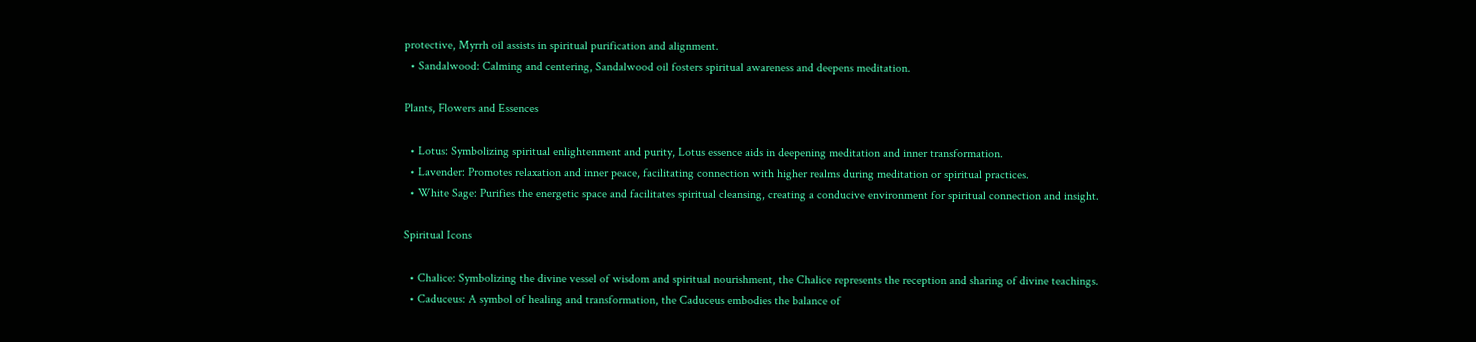protective, Myrrh oil assists in spiritual purification and alignment.
  • Sandalwood: Calming and centering, Sandalwood oil fosters spiritual awareness and deepens meditation.

Plants, Flowers and Essences

  • Lotus: Symbolizing spiritual enlightenment and purity, Lotus essence aids in deepening meditation and inner transformation.
  • Lavender: Promotes relaxation and inner peace, facilitating connection with higher realms during meditation or spiritual practices.
  • White Sage: Purifies the energetic space and facilitates spiritual cleansing, creating a conducive environment for spiritual connection and insight.

Spiritual Icons

  • Chalice: Symbolizing the divine vessel of wisdom and spiritual nourishment, the Chalice represents the reception and sharing of divine teachings.
  • Caduceus: A symbol of healing and transformation, the Caduceus embodies the balance of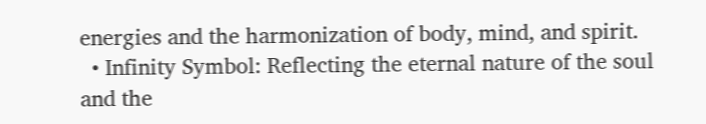energies and the harmonization of body, mind, and spirit.
  • Infinity Symbol: Reflecting the eternal nature of the soul and the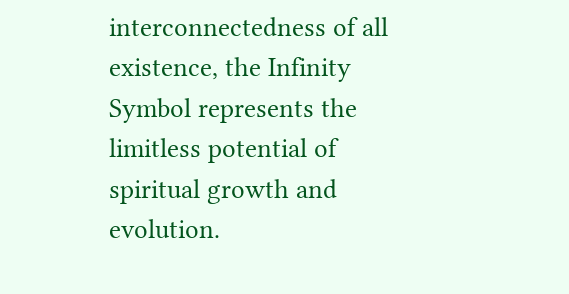interconnectedness of all existence, the Infinity Symbol represents the limitless potential of spiritual growth and evolution.